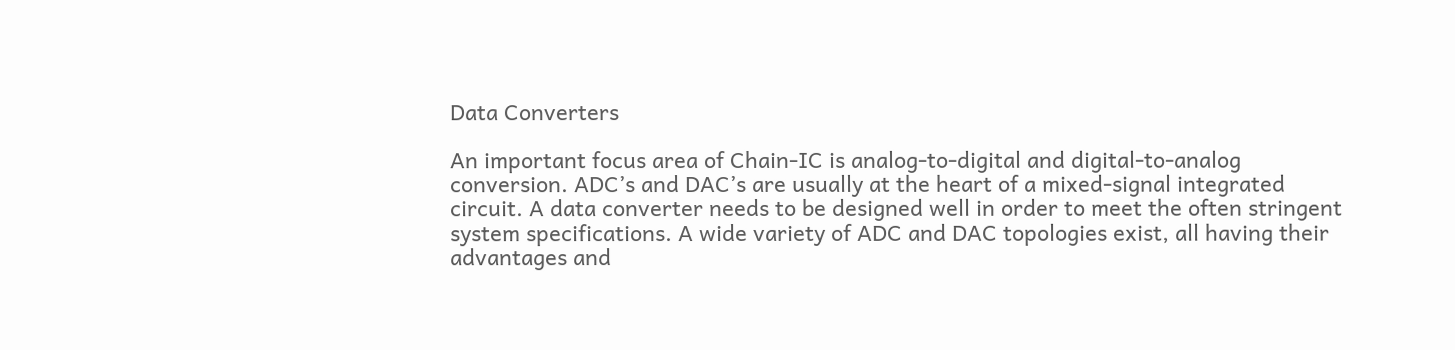Data Converters

An important focus area of Chain-IC is analog-to-digital and digital-to-analog conversion. ADC’s and DAC’s are usually at the heart of a mixed-signal integrated circuit. A data converter needs to be designed well in order to meet the often stringent system specifications. A wide variety of ADC and DAC topologies exist, all having their advantages and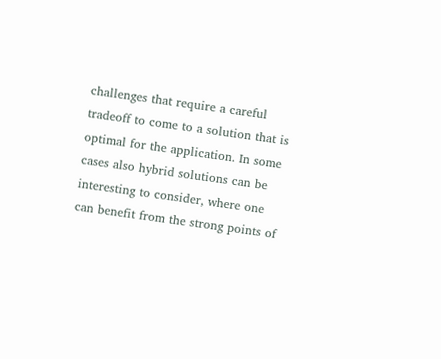challenges that require a careful tradeoff to come to a solution that is optimal for the application. In some cases also hybrid solutions can be interesting to consider, where one can benefit from the strong points of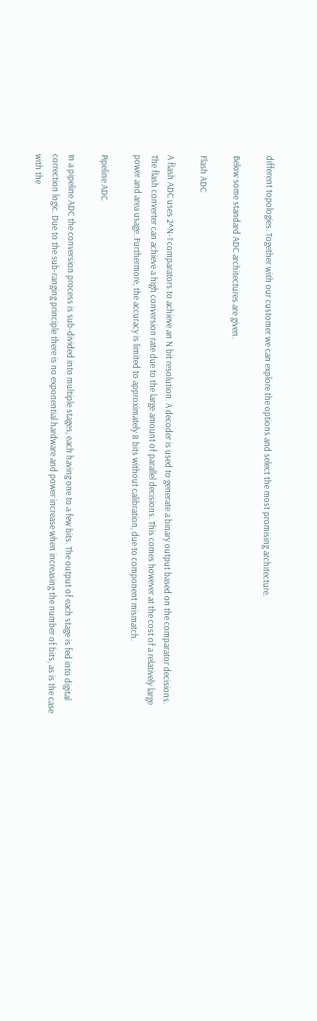different topologies. Together with our customer we can explore the options and select the most promising architecture.

Below some standard ADC architectures are given.

Flash ADC

A flash ADC uses 2^N-1 comparators to achieve an N bit resolution. A decoder is used to generate a binary output based on the comparator decisions. The flash converter can achieve a high conversion rate due to the large amount of parallel decisions. This comes however at the cost of a relatively large power and area usage. Furthermore, the accuracy is limited to approximately 8 bits without calibration, due to component mismatch.

Pipeline ADC

In a pipeline ADC the conversion process is sub-divided into multiple stages, each having one to a few bits. The output of each stage is fed into digital correction logic. Due to the sub-ranging principle there is no exponential hardware and power increase when increasing the number of bits, as is the case with the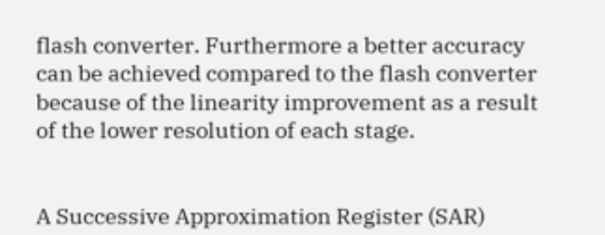flash converter. Furthermore a better accuracy can be achieved compared to the flash converter because of the linearity improvement as a result of the lower resolution of each stage.


A Successive Approximation Register (SAR)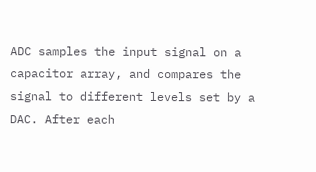ADC samples the input signal on a capacitor array, and compares the signal to different levels set by a DAC. After each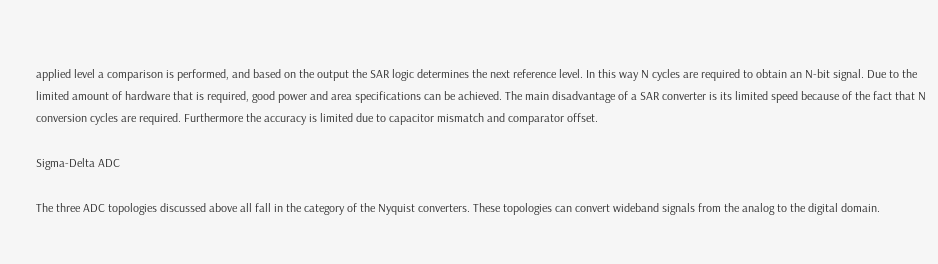applied level a comparison is performed, and based on the output the SAR logic determines the next reference level. In this way N cycles are required to obtain an N-bit signal. Due to the limited amount of hardware that is required, good power and area specifications can be achieved. The main disadvantage of a SAR converter is its limited speed because of the fact that N conversion cycles are required. Furthermore the accuracy is limited due to capacitor mismatch and comparator offset.

Sigma-Delta ADC

The three ADC topologies discussed above all fall in the category of the Nyquist converters. These topologies can convert wideband signals from the analog to the digital domain.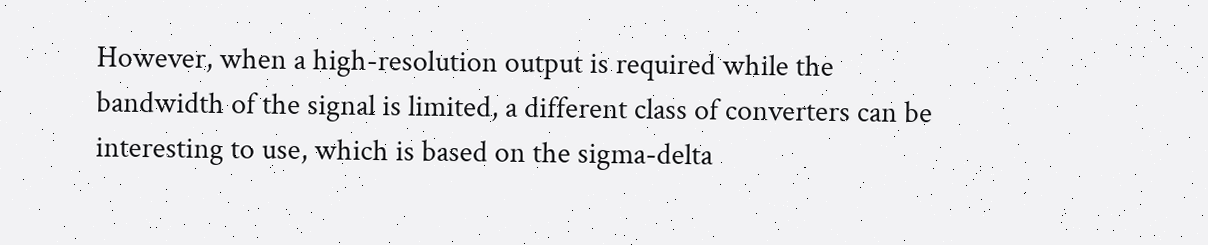However, when a high-resolution output is required while the bandwidth of the signal is limited, a different class of converters can be interesting to use, which is based on the sigma-delta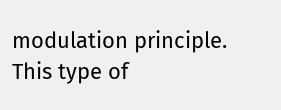modulation principle. This type of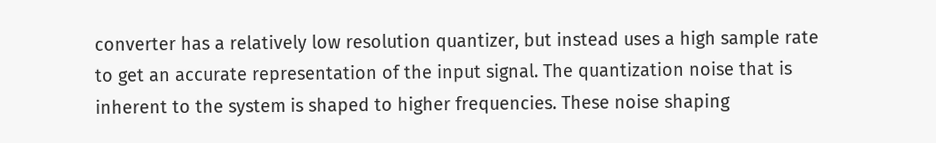converter has a relatively low resolution quantizer, but instead uses a high sample rate to get an accurate representation of the input signal. The quantization noise that is inherent to the system is shaped to higher frequencies. These noise shaping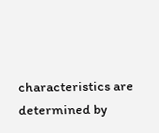characteristics are determined by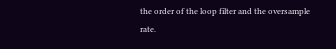the order of the loop filter and the oversample rate.